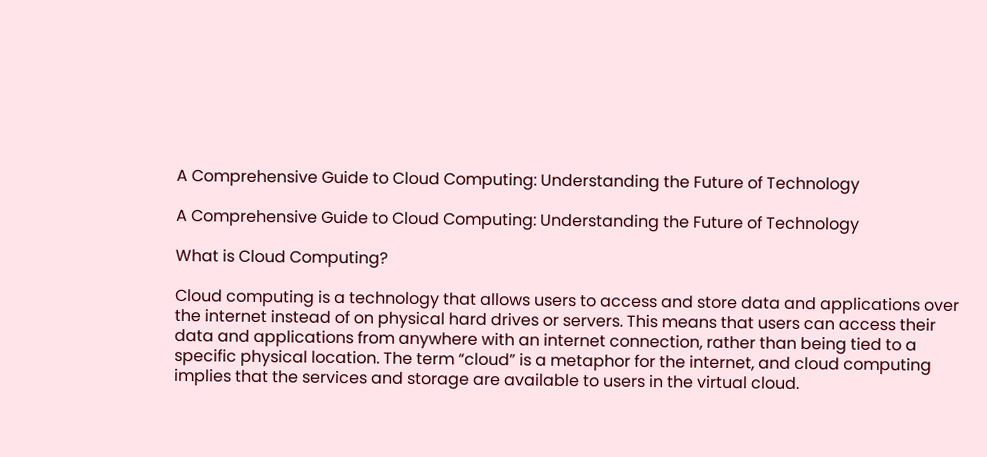A Comprehensive Guide to Cloud Computing: Understanding the Future of Technology

A Comprehensive Guide to Cloud Computing: Understanding the Future of Technology

What is Cloud Computing?

Cloud computing is a technology that allows users to access and store data and applications over the internet instead of on physical hard drives or servers. This means that users can access their data and applications from anywhere with an internet connection, rather than being tied to a specific physical location. The term “cloud” is a metaphor for the internet, and cloud computing implies that the services and storage are available to users in the virtual cloud.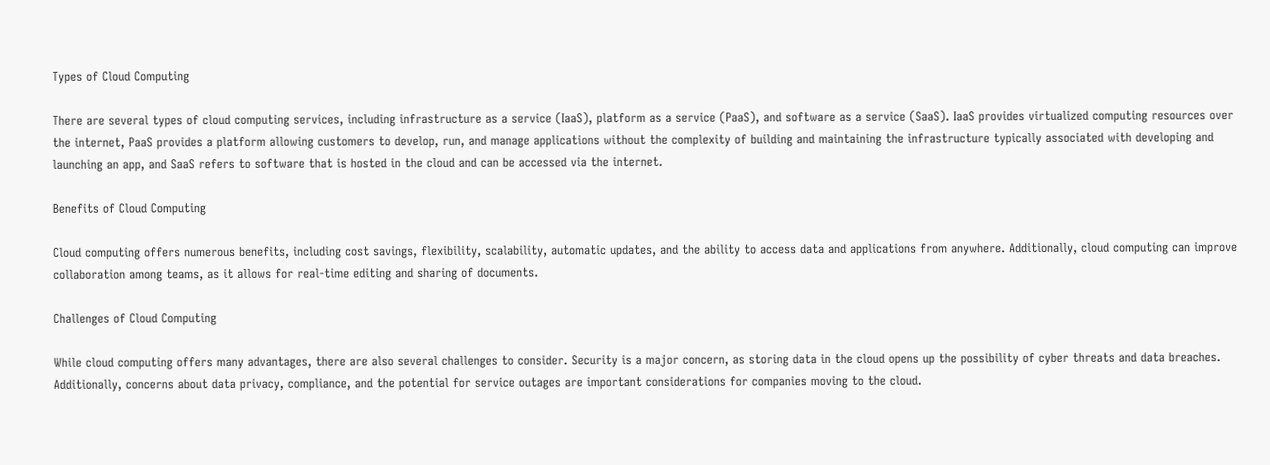Types of Cloud Computing

There are several types of cloud computing services, including infrastructure as a service (IaaS), platform as a service (PaaS), and software as a service (SaaS). IaaS provides virtualized computing resources over the internet, PaaS provides a platform allowing customers to develop, run, and manage applications without the complexity of building and maintaining the infrastructure typically associated with developing and launching an app, and SaaS refers to software that is hosted in the cloud and can be accessed via the internet.

Benefits of Cloud Computing

Cloud computing offers numerous benefits, including cost savings, flexibility, scalability, automatic updates, and the ability to access data and applications from anywhere. Additionally, cloud computing can improve collaboration among teams, as it allows for real-time editing and sharing of documents.

Challenges of Cloud Computing

While cloud computing offers many advantages, there are also several challenges to consider. Security is a major concern, as storing data in the cloud opens up the possibility of cyber threats and data breaches. Additionally, concerns about data privacy, compliance, and the potential for service outages are important considerations for companies moving to the cloud.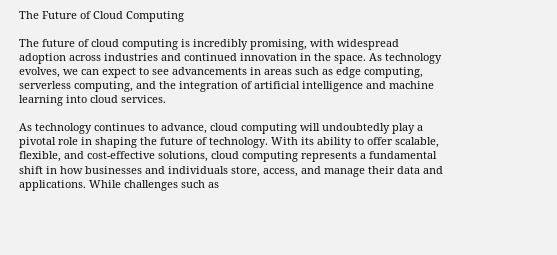The Future of Cloud Computing

The future of cloud computing is incredibly promising, with widespread adoption across industries and continued innovation in the space. As technology evolves, we can expect to see advancements in areas such as edge computing, serverless computing, and the integration of artificial intelligence and machine learning into cloud services.

As technology continues to advance, cloud computing will undoubtedly play a pivotal role in shaping the future of technology. With its ability to offer scalable, flexible, and cost-effective solutions, cloud computing represents a fundamental shift in how businesses and individuals store, access, and manage their data and applications. While challenges such as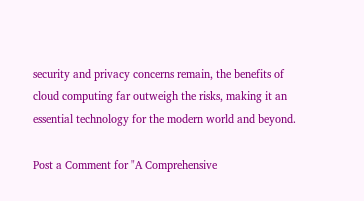security and privacy concerns remain, the benefits of cloud computing far outweigh the risks, making it an essential technology for the modern world and beyond.

Post a Comment for "A Comprehensive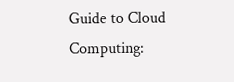Guide to Cloud Computing: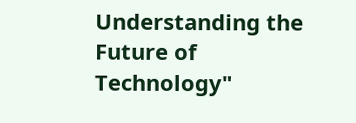Understanding the Future of Technology"